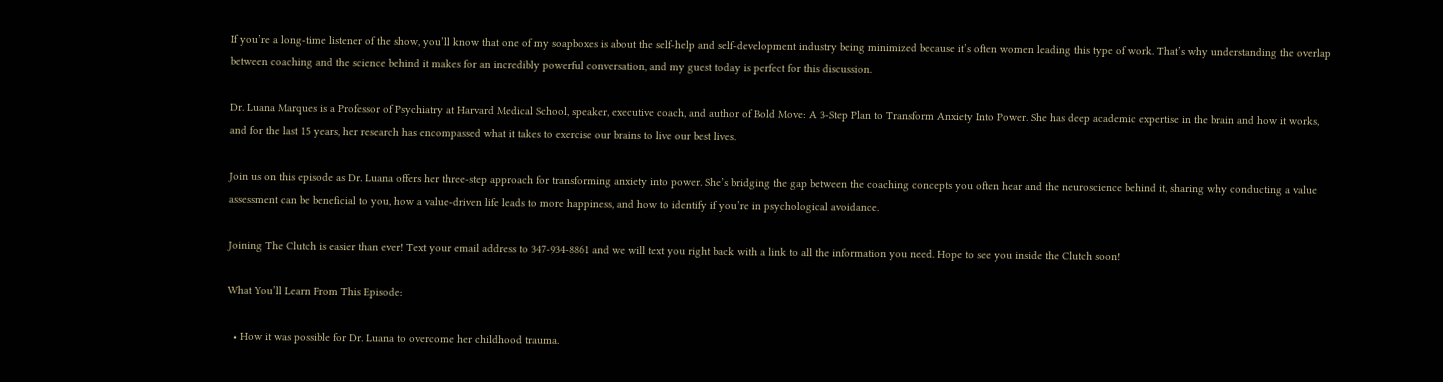If you’re a long-time listener of the show, you’ll know that one of my soapboxes is about the self-help and self-development industry being minimized because it’s often women leading this type of work. That’s why understanding the overlap between coaching and the science behind it makes for an incredibly powerful conversation, and my guest today is perfect for this discussion.

Dr. Luana Marques is a Professor of Psychiatry at Harvard Medical School, speaker, executive coach, and author of Bold Move: A 3-Step Plan to Transform Anxiety Into Power. She has deep academic expertise in the brain and how it works, and for the last 15 years, her research has encompassed what it takes to exercise our brains to live our best lives.

Join us on this episode as Dr. Luana offers her three-step approach for transforming anxiety into power. She’s bridging the gap between the coaching concepts you often hear and the neuroscience behind it, sharing why conducting a value assessment can be beneficial to you, how a value-driven life leads to more happiness, and how to identify if you’re in psychological avoidance.

Joining The Clutch is easier than ever! Text your email address to 347-934-8861 and we will text you right back with a link to all the information you need. Hope to see you inside the Clutch soon!

What You’ll Learn From This Episode:

  • How it was possible for Dr. Luana to overcome her childhood trauma.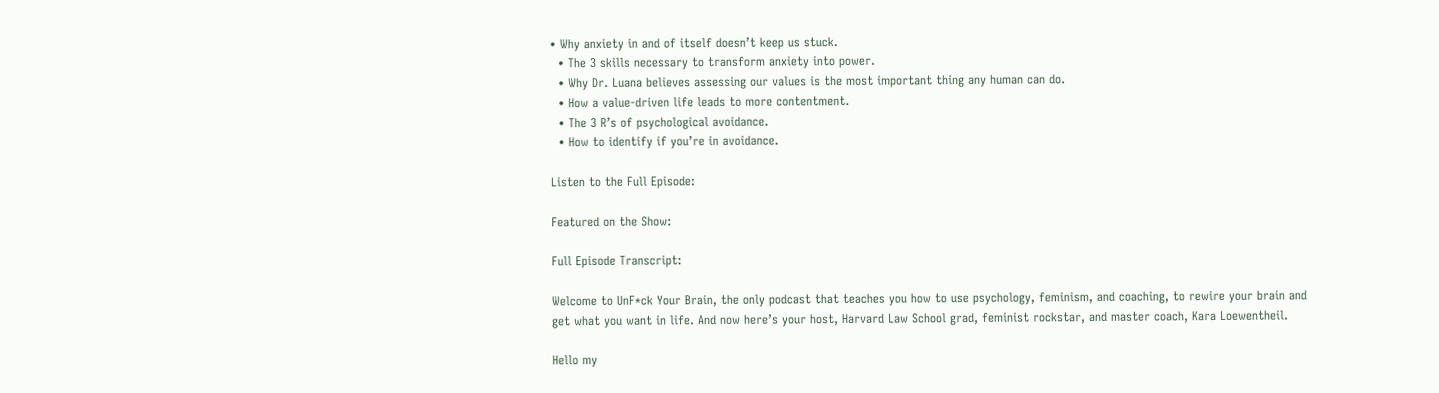• Why anxiety in and of itself doesn’t keep us stuck.
  • The 3 skills necessary to transform anxiety into power.
  • Why Dr. Luana believes assessing our values is the most important thing any human can do.
  • How a value-driven life leads to more contentment.
  • The 3 R’s of psychological avoidance.
  • How to identify if you’re in avoidance.

Listen to the Full Episode:

Featured on the Show:

Full Episode Transcript:

Welcome to UnF*ck Your Brain, the only podcast that teaches you how to use psychology, feminism, and coaching, to rewire your brain and get what you want in life. And now here’s your host, Harvard Law School grad, feminist rockstar, and master coach, Kara Loewentheil.

Hello my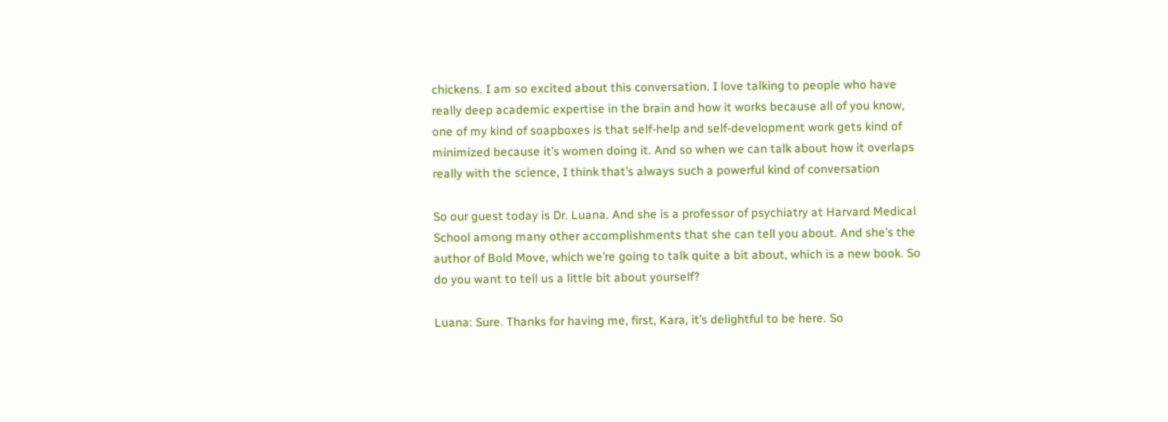chickens. I am so excited about this conversation. I love talking to people who have really deep academic expertise in the brain and how it works because all of you know, one of my kind of soapboxes is that self-help and self-development work gets kind of minimized because it’s women doing it. And so when we can talk about how it overlaps really with the science, I think that’s always such a powerful kind of conversation

So our guest today is Dr. Luana. And she is a professor of psychiatry at Harvard Medical School among many other accomplishments that she can tell you about. And she’s the author of Bold Move, which we’re going to talk quite a bit about, which is a new book. So do you want to tell us a little bit about yourself?

Luana: Sure. Thanks for having me, first, Kara, it’s delightful to be here. So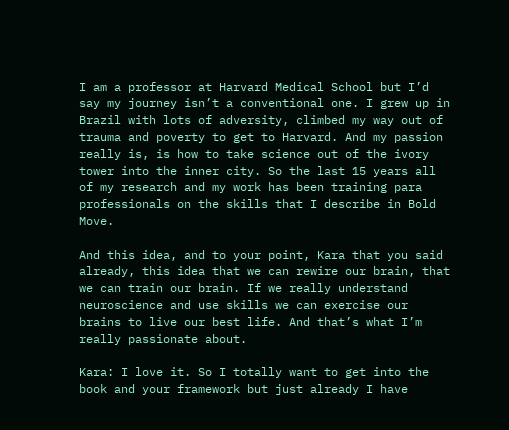I am a professor at Harvard Medical School but I’d say my journey isn’t a conventional one. I grew up in Brazil with lots of adversity, climbed my way out of trauma and poverty to get to Harvard. And my passion really is, is how to take science out of the ivory tower into the inner city. So the last 15 years all of my research and my work has been training para professionals on the skills that I describe in Bold Move.

And this idea, and to your point, Kara that you said already, this idea that we can rewire our brain, that we can train our brain. If we really understand neuroscience and use skills we can exercise our brains to live our best life. And that’s what I’m really passionate about.

Kara: I love it. So I totally want to get into the book and your framework but just already I have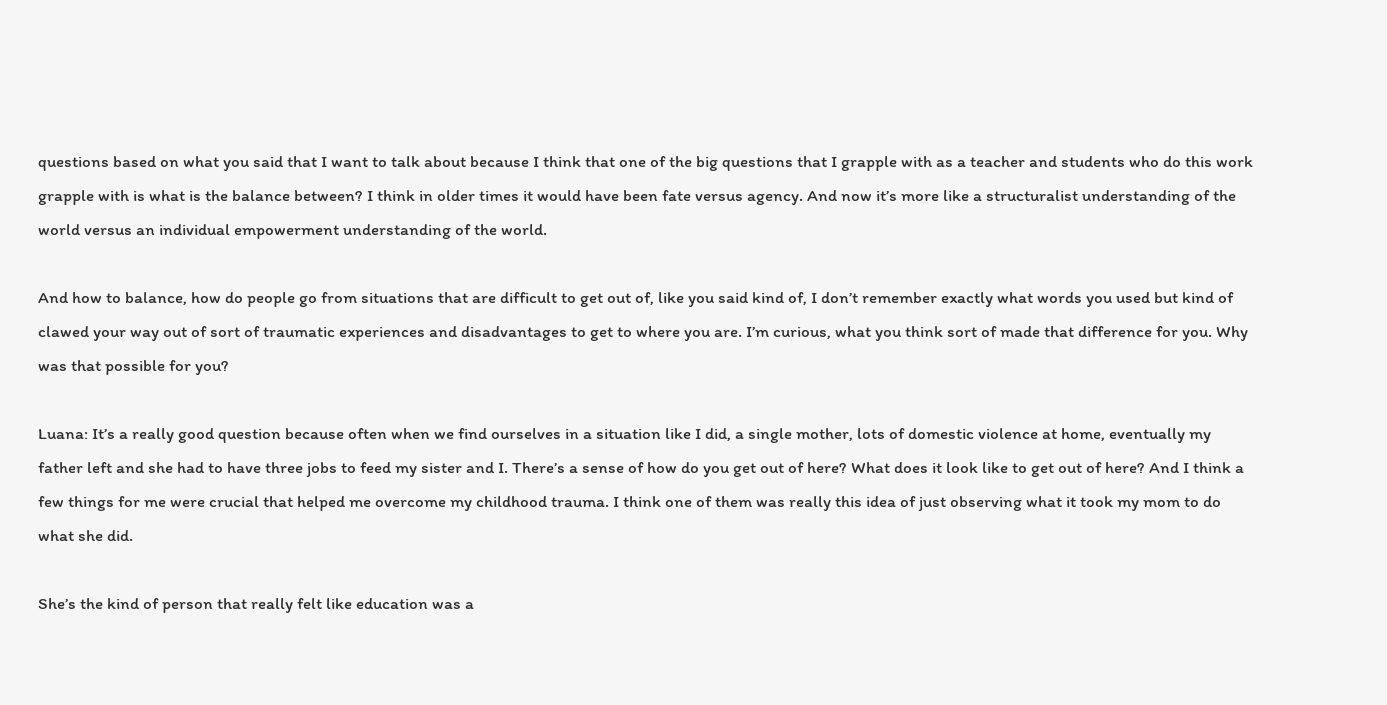questions based on what you said that I want to talk about because I think that one of the big questions that I grapple with as a teacher and students who do this work grapple with is what is the balance between? I think in older times it would have been fate versus agency. And now it’s more like a structuralist understanding of the world versus an individual empowerment understanding of the world.

And how to balance, how do people go from situations that are difficult to get out of, like you said kind of, I don’t remember exactly what words you used but kind of clawed your way out of sort of traumatic experiences and disadvantages to get to where you are. I’m curious, what you think sort of made that difference for you. Why was that possible for you?

Luana: It’s a really good question because often when we find ourselves in a situation like I did, a single mother, lots of domestic violence at home, eventually my father left and she had to have three jobs to feed my sister and I. There’s a sense of how do you get out of here? What does it look like to get out of here? And I think a few things for me were crucial that helped me overcome my childhood trauma. I think one of them was really this idea of just observing what it took my mom to do what she did.

She’s the kind of person that really felt like education was a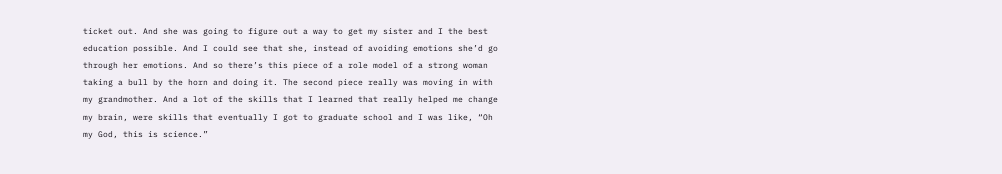ticket out. And she was going to figure out a way to get my sister and I the best education possible. And I could see that she, instead of avoiding emotions she’d go through her emotions. And so there’s this piece of a role model of a strong woman taking a bull by the horn and doing it. The second piece really was moving in with my grandmother. And a lot of the skills that I learned that really helped me change my brain, were skills that eventually I got to graduate school and I was like, “Oh my God, this is science.”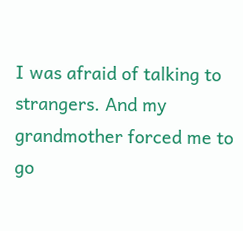I was afraid of talking to strangers. And my grandmother forced me to go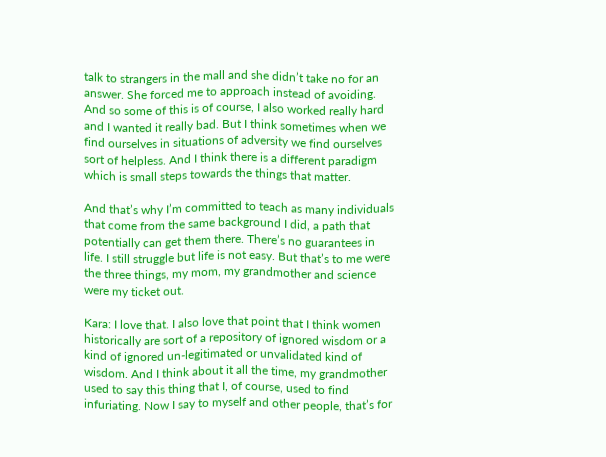talk to strangers in the mall and she didn’t take no for an answer. She forced me to approach instead of avoiding. And so some of this is of course, I also worked really hard and I wanted it really bad. But I think sometimes when we find ourselves in situations of adversity we find ourselves sort of helpless. And I think there is a different paradigm which is small steps towards the things that matter.

And that’s why I’m committed to teach as many individuals that come from the same background I did, a path that potentially can get them there. There’s no guarantees in life. I still struggle but life is not easy. But that’s to me were the three things, my mom, my grandmother and science were my ticket out.

Kara: I love that. I also love that point that I think women historically are sort of a repository of ignored wisdom or a kind of ignored un-legitimated or unvalidated kind of wisdom. And I think about it all the time, my grandmother used to say this thing that I, of course, used to find infuriating. Now I say to myself and other people, that’s for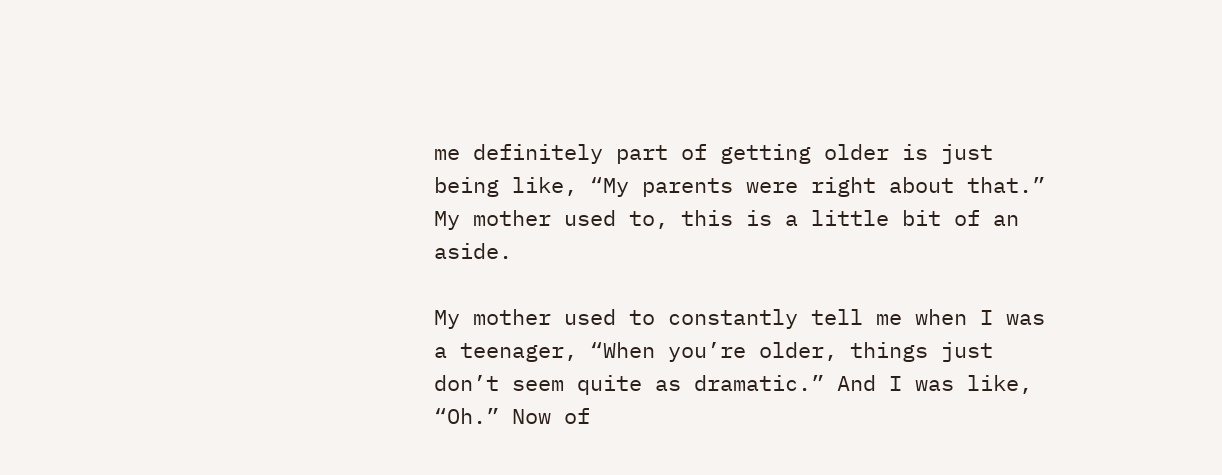me definitely part of getting older is just being like, “My parents were right about that.” My mother used to, this is a little bit of an aside.

My mother used to constantly tell me when I was a teenager, “When you’re older, things just don’t seem quite as dramatic.” And I was like, “Oh.” Now of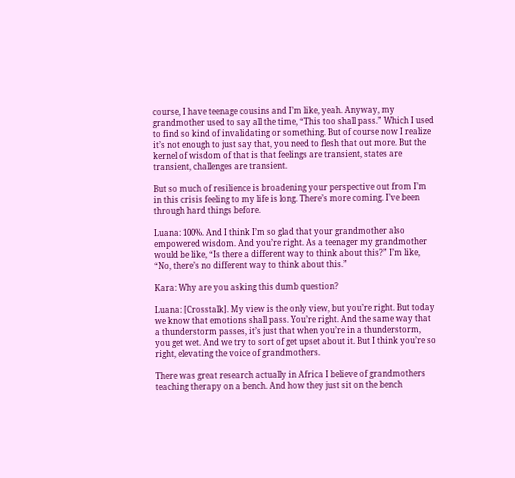course, I have teenage cousins and I’m like, yeah. Anyway, my grandmother used to say all the time, “This too shall pass.” Which I used to find so kind of invalidating or something. But of course now I realize it’s not enough to just say that, you need to flesh that out more. But the kernel of wisdom of that is that feelings are transient, states are transient, challenges are transient.

But so much of resilience is broadening your perspective out from I’m in this crisis feeling to my life is long. There’s more coming. I’ve been through hard things before.

Luana: 100%. And I think I’m so glad that your grandmother also empowered wisdom. And you’re right. As a teenager my grandmother would be like, “Is there a different way to think about this?” I’m like, “No, there’s no different way to think about this.”

Kara: Why are you asking this dumb question?

Luana: [Crosstalk]. My view is the only view, but you’re right. But today we know that emotions shall pass. You’re right. And the same way that a thunderstorm passes, it’s just that when you’re in a thunderstorm, you get wet. And we try to sort of get upset about it. But I think you’re so right, elevating the voice of grandmothers.

There was great research actually in Africa I believe of grandmothers teaching therapy on a bench. And how they just sit on the bench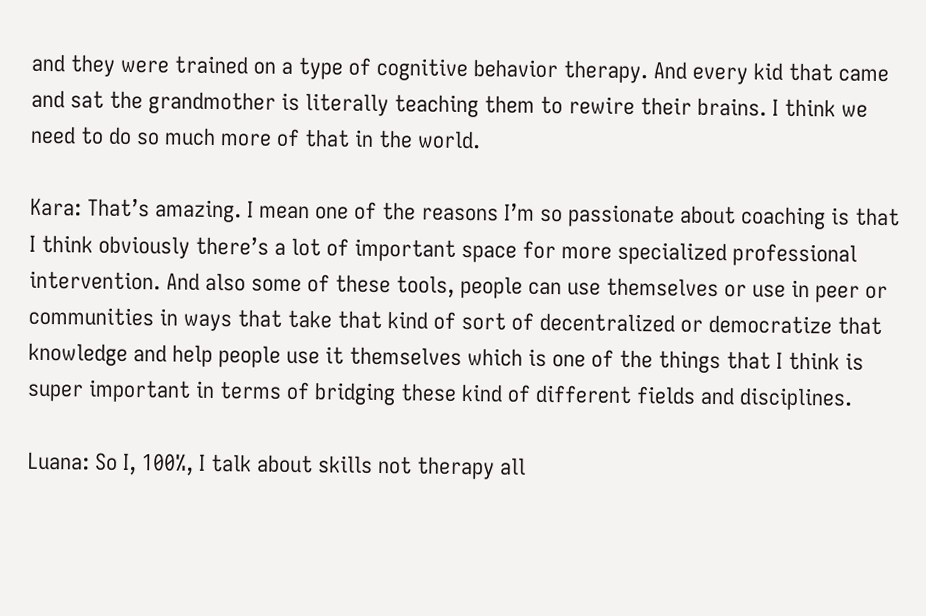and they were trained on a type of cognitive behavior therapy. And every kid that came and sat the grandmother is literally teaching them to rewire their brains. I think we need to do so much more of that in the world.

Kara: That’s amazing. I mean one of the reasons I’m so passionate about coaching is that I think obviously there’s a lot of important space for more specialized professional intervention. And also some of these tools, people can use themselves or use in peer or communities in ways that take that kind of sort of decentralized or democratize that knowledge and help people use it themselves which is one of the things that I think is super important in terms of bridging these kind of different fields and disciplines.

Luana: So I, 100%, I talk about skills not therapy all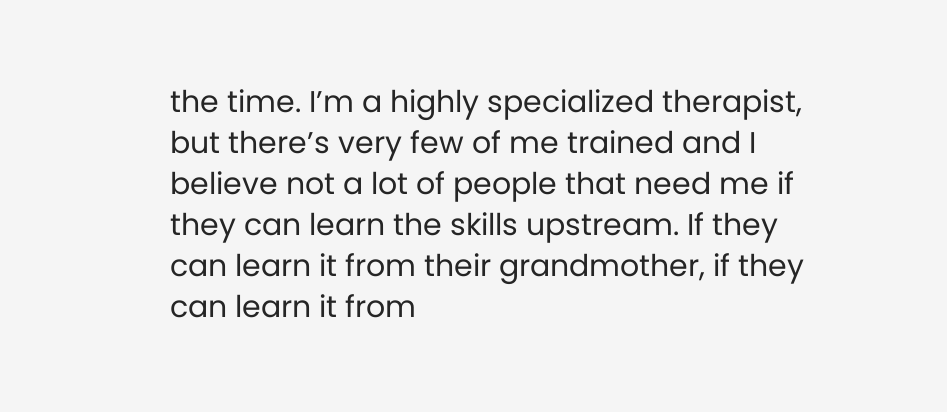the time. I’m a highly specialized therapist, but there’s very few of me trained and I believe not a lot of people that need me if they can learn the skills upstream. If they can learn it from their grandmother, if they can learn it from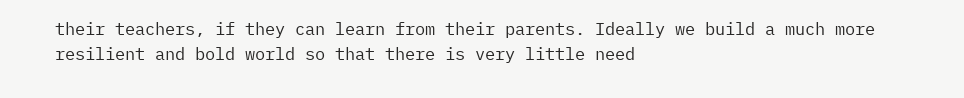their teachers, if they can learn from their parents. Ideally we build a much more resilient and bold world so that there is very little need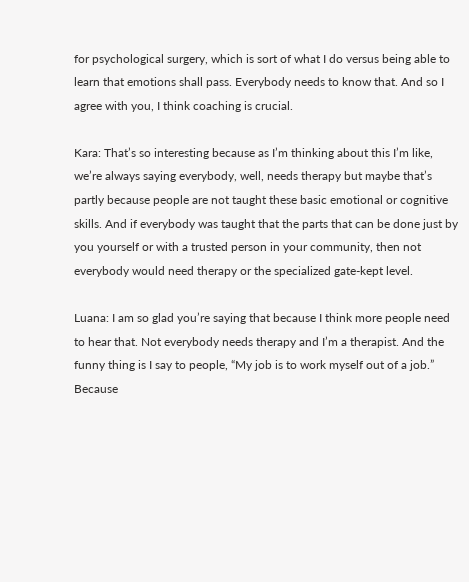for psychological surgery, which is sort of what I do versus being able to learn that emotions shall pass. Everybody needs to know that. And so I agree with you, I think coaching is crucial.

Kara: That’s so interesting because as I’m thinking about this I’m like, we’re always saying everybody, well, needs therapy but maybe that’s partly because people are not taught these basic emotional or cognitive skills. And if everybody was taught that the parts that can be done just by you yourself or with a trusted person in your community, then not everybody would need therapy or the specialized gate-kept level.

Luana: I am so glad you’re saying that because I think more people need to hear that. Not everybody needs therapy and I’m a therapist. And the funny thing is I say to people, “My job is to work myself out of a job.” Because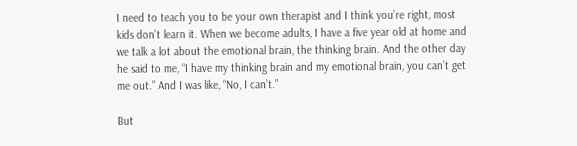I need to teach you to be your own therapist and I think you’re right, most kids don’t learn it. When we become adults, I have a five year old at home and we talk a lot about the emotional brain, the thinking brain. And the other day he said to me, “I have my thinking brain and my emotional brain, you can’t get me out.” And I was like, “No, I can’t.”

But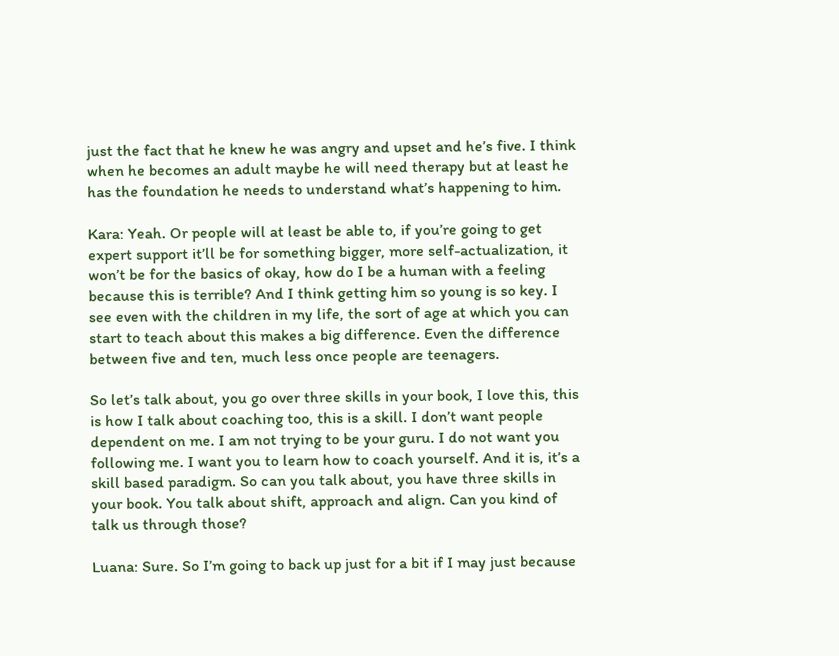just the fact that he knew he was angry and upset and he’s five. I think when he becomes an adult maybe he will need therapy but at least he has the foundation he needs to understand what’s happening to him.

Kara: Yeah. Or people will at least be able to, if you’re going to get expert support it’ll be for something bigger, more self-actualization, it won’t be for the basics of okay, how do I be a human with a feeling because this is terrible? And I think getting him so young is so key. I see even with the children in my life, the sort of age at which you can start to teach about this makes a big difference. Even the difference between five and ten, much less once people are teenagers.

So let’s talk about, you go over three skills in your book, I love this, this is how I talk about coaching too, this is a skill. I don’t want people dependent on me. I am not trying to be your guru. I do not want you following me. I want you to learn how to coach yourself. And it is, it’s a skill based paradigm. So can you talk about, you have three skills in your book. You talk about shift, approach and align. Can you kind of talk us through those?

Luana: Sure. So I’m going to back up just for a bit if I may just because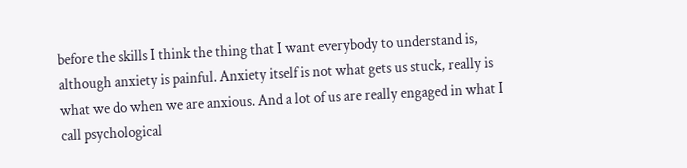before the skills I think the thing that I want everybody to understand is, although anxiety is painful. Anxiety itself is not what gets us stuck, really is what we do when we are anxious. And a lot of us are really engaged in what I call psychological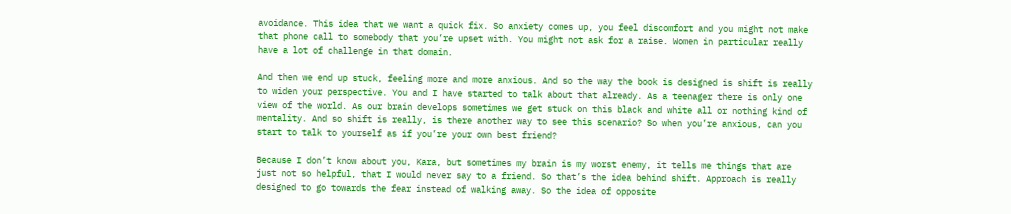avoidance. This idea that we want a quick fix. So anxiety comes up, you feel discomfort and you might not make that phone call to somebody that you’re upset with. You might not ask for a raise. Women in particular really have a lot of challenge in that domain.

And then we end up stuck, feeling more and more anxious. And so the way the book is designed is shift is really to widen your perspective. You and I have started to talk about that already. As a teenager there is only one view of the world. As our brain develops sometimes we get stuck on this black and white all or nothing kind of mentality. And so shift is really, is there another way to see this scenario? So when you’re anxious, can you start to talk to yourself as if you’re your own best friend?

Because I don’t know about you, Kara, but sometimes my brain is my worst enemy, it tells me things that are just not so helpful, that I would never say to a friend. So that’s the idea behind shift. Approach is really designed to go towards the fear instead of walking away. So the idea of opposite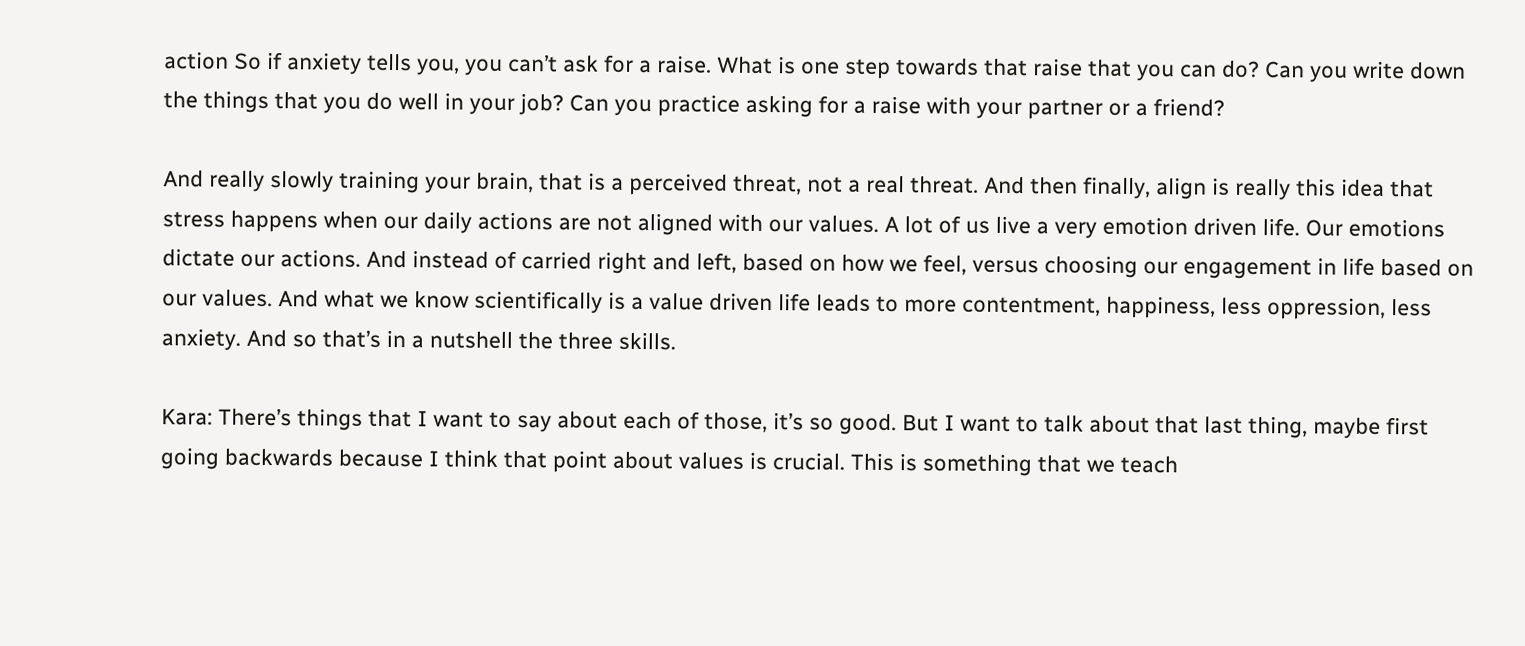action So if anxiety tells you, you can’t ask for a raise. What is one step towards that raise that you can do? Can you write down the things that you do well in your job? Can you practice asking for a raise with your partner or a friend?

And really slowly training your brain, that is a perceived threat, not a real threat. And then finally, align is really this idea that stress happens when our daily actions are not aligned with our values. A lot of us live a very emotion driven life. Our emotions dictate our actions. And instead of carried right and left, based on how we feel, versus choosing our engagement in life based on our values. And what we know scientifically is a value driven life leads to more contentment, happiness, less oppression, less anxiety. And so that’s in a nutshell the three skills.

Kara: There’s things that I want to say about each of those, it’s so good. But I want to talk about that last thing, maybe first going backwards because I think that point about values is crucial. This is something that we teach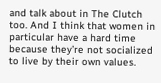and talk about in The Clutch too. And I think that women in particular have a hard time because they’re not socialized to live by their own values.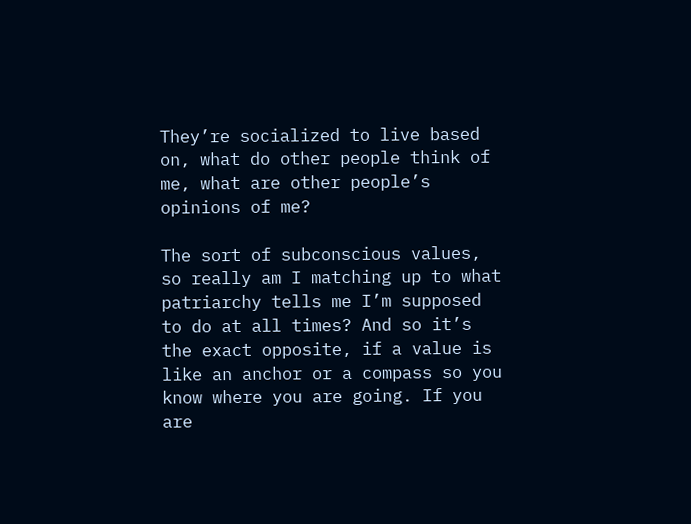They’re socialized to live based on, what do other people think of me, what are other people’s opinions of me?

The sort of subconscious values, so really am I matching up to what patriarchy tells me I’m supposed to do at all times? And so it’s the exact opposite, if a value is like an anchor or a compass so you know where you are going. If you are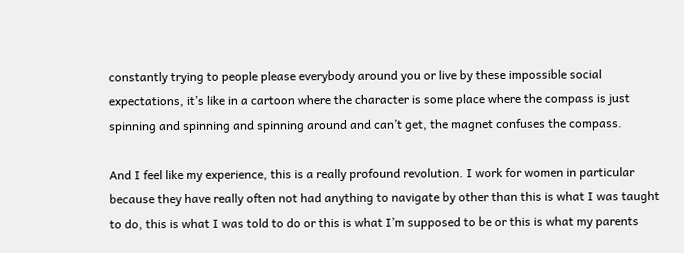constantly trying to people please everybody around you or live by these impossible social expectations, it’s like in a cartoon where the character is some place where the compass is just spinning and spinning and spinning around and can’t get, the magnet confuses the compass.

And I feel like my experience, this is a really profound revolution. I work for women in particular because they have really often not had anything to navigate by other than this is what I was taught to do, this is what I was told to do or this is what I’m supposed to be or this is what my parents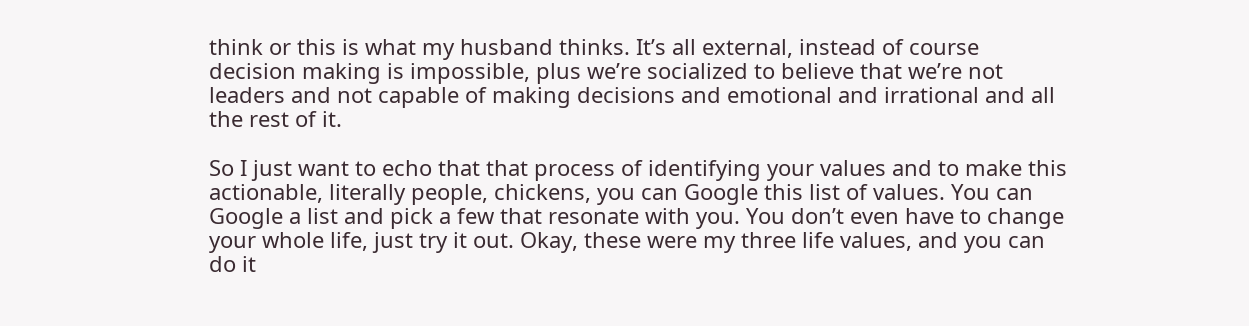think or this is what my husband thinks. It’s all external, instead of course decision making is impossible, plus we’re socialized to believe that we’re not leaders and not capable of making decisions and emotional and irrational and all the rest of it.

So I just want to echo that that process of identifying your values and to make this actionable, literally people, chickens, you can Google this list of values. You can Google a list and pick a few that resonate with you. You don’t even have to change your whole life, just try it out. Okay, these were my three life values, and you can do it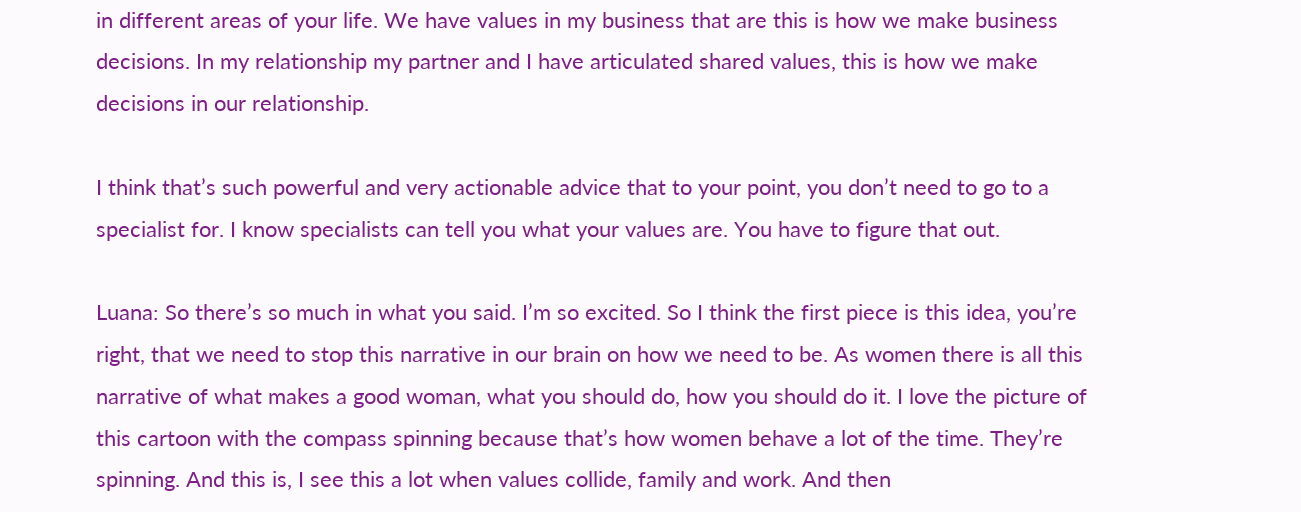in different areas of your life. We have values in my business that are this is how we make business decisions. In my relationship my partner and I have articulated shared values, this is how we make decisions in our relationship.

I think that’s such powerful and very actionable advice that to your point, you don’t need to go to a specialist for. I know specialists can tell you what your values are. You have to figure that out.

Luana: So there’s so much in what you said. I’m so excited. So I think the first piece is this idea, you’re right, that we need to stop this narrative in our brain on how we need to be. As women there is all this narrative of what makes a good woman, what you should do, how you should do it. I love the picture of this cartoon with the compass spinning because that’s how women behave a lot of the time. They’re spinning. And this is, I see this a lot when values collide, family and work. And then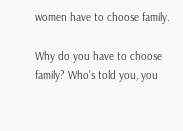women have to choose family.

Why do you have to choose family? Who’s told you, you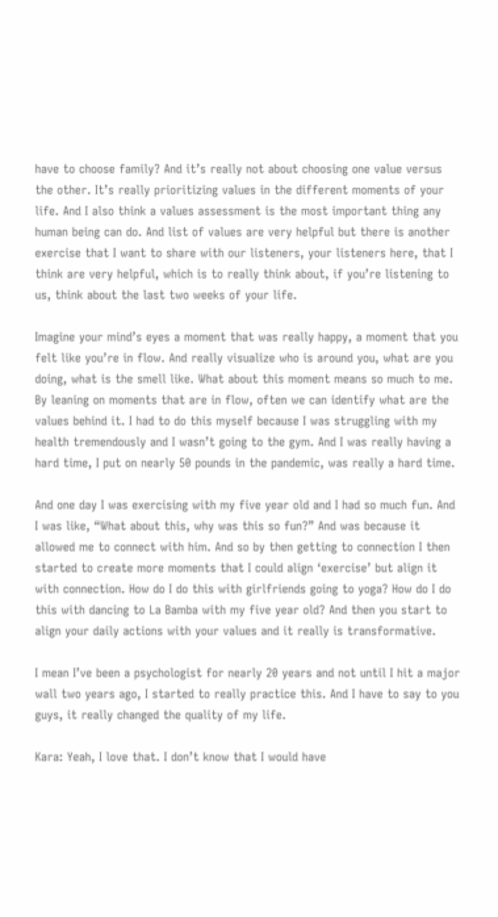have to choose family? And it’s really not about choosing one value versus the other. It’s really prioritizing values in the different moments of your life. And I also think a values assessment is the most important thing any human being can do. And list of values are very helpful but there is another exercise that I want to share with our listeners, your listeners here, that I think are very helpful, which is to really think about, if you’re listening to us, think about the last two weeks of your life.

Imagine your mind’s eyes a moment that was really happy, a moment that you felt like you’re in flow. And really visualize who is around you, what are you doing, what is the smell like. What about this moment means so much to me. By leaning on moments that are in flow, often we can identify what are the values behind it. I had to do this myself because I was struggling with my health tremendously and I wasn’t going to the gym. And I was really having a hard time, I put on nearly 50 pounds in the pandemic, was really a hard time.

And one day I was exercising with my five year old and I had so much fun. And I was like, “What about this, why was this so fun?” And was because it allowed me to connect with him. And so by then getting to connection I then started to create more moments that I could align ‘exercise’ but align it with connection. How do I do this with girlfriends going to yoga? How do I do this with dancing to La Bamba with my five year old? And then you start to align your daily actions with your values and it really is transformative.

I mean I’ve been a psychologist for nearly 20 years and not until I hit a major wall two years ago, I started to really practice this. And I have to say to you guys, it really changed the quality of my life.

Kara: Yeah, I love that. I don’t know that I would have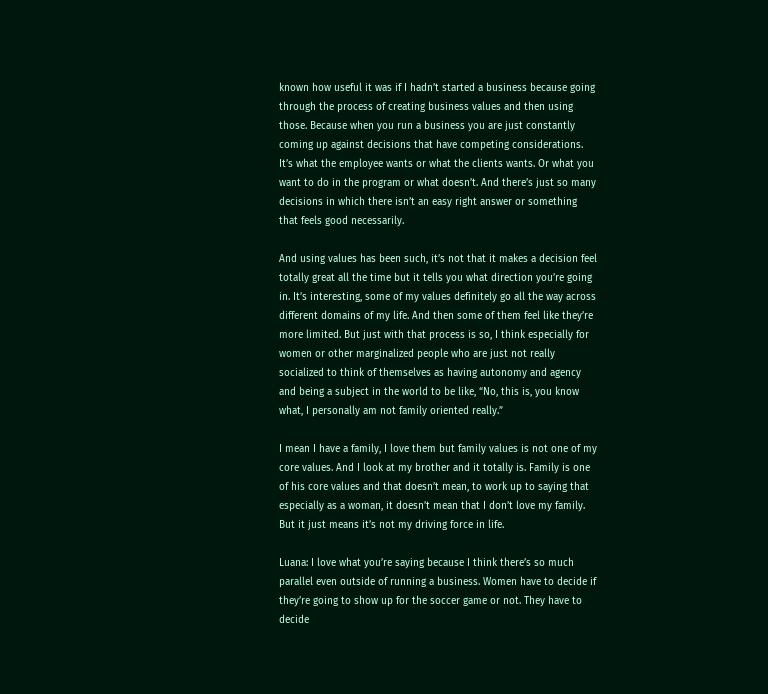known how useful it was if I hadn’t started a business because going through the process of creating business values and then using those. Because when you run a business you are just constantly coming up against decisions that have competing considerations. It’s what the employee wants or what the clients wants. Or what you want to do in the program or what doesn’t. And there’s just so many decisions in which there isn’t an easy right answer or something that feels good necessarily.

And using values has been such, it’s not that it makes a decision feel totally great all the time but it tells you what direction you’re going in. It’s interesting, some of my values definitely go all the way across different domains of my life. And then some of them feel like they’re more limited. But just with that process is so, I think especially for women or other marginalized people who are just not really socialized to think of themselves as having autonomy and agency and being a subject in the world to be like, “No, this is, you know what, I personally am not family oriented really.”

I mean I have a family, I love them but family values is not one of my core values. And I look at my brother and it totally is. Family is one of his core values and that doesn’t mean, to work up to saying that especially as a woman, it doesn’t mean that I don’t love my family. But it just means it’s not my driving force in life.

Luana: I love what you’re saying because I think there’s so much parallel even outside of running a business. Women have to decide if they’re going to show up for the soccer game or not. They have to decide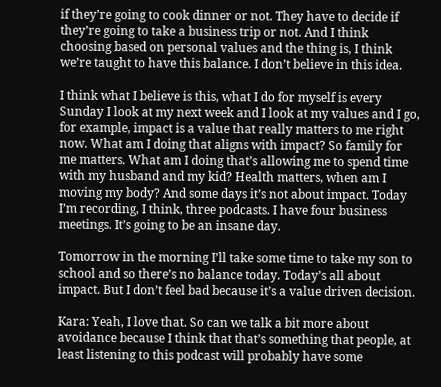if they’re going to cook dinner or not. They have to decide if they’re going to take a business trip or not. And I think choosing based on personal values and the thing is, I think we’re taught to have this balance. I don’t believe in this idea.

I think what I believe is this, what I do for myself is every Sunday I look at my next week and I look at my values and I go, for example, impact is a value that really matters to me right now. What am I doing that aligns with impact? So family for me matters. What am I doing that’s allowing me to spend time with my husband and my kid? Health matters, when am I moving my body? And some days it’s not about impact. Today I’m recording, I think, three podcasts. I have four business meetings. It’s going to be an insane day.

Tomorrow in the morning I’ll take some time to take my son to school and so there’s no balance today. Today’s all about impact. But I don’t feel bad because it’s a value driven decision.

Kara: Yeah, I love that. So can we talk a bit more about avoidance because I think that that’s something that people, at least listening to this podcast will probably have some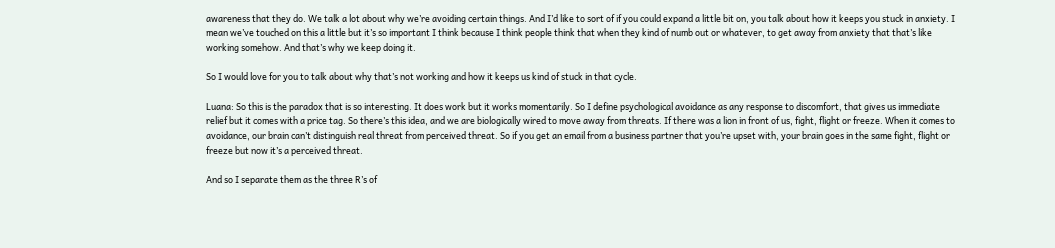awareness that they do. We talk a lot about why we’re avoiding certain things. And I’d like to sort of if you could expand a little bit on, you talk about how it keeps you stuck in anxiety. I mean we’ve touched on this a little but it’s so important I think because I think people think that when they kind of numb out or whatever, to get away from anxiety that that’s like working somehow. And that’s why we keep doing it.

So I would love for you to talk about why that’s not working and how it keeps us kind of stuck in that cycle.

Luana: So this is the paradox that is so interesting. It does work but it works momentarily. So I define psychological avoidance as any response to discomfort, that gives us immediate relief but it comes with a price tag. So there’s this idea, and we are biologically wired to move away from threats. If there was a lion in front of us, fight, flight or freeze. When it comes to avoidance, our brain can’t distinguish real threat from perceived threat. So if you get an email from a business partner that you’re upset with, your brain goes in the same fight, flight or freeze but now it’s a perceived threat.

And so I separate them as the three R’s of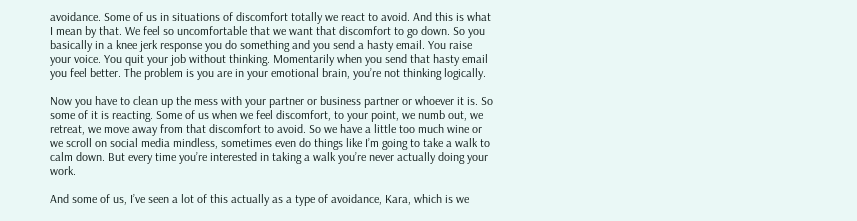avoidance. Some of us in situations of discomfort totally we react to avoid. And this is what I mean by that. We feel so uncomfortable that we want that discomfort to go down. So you basically in a knee jerk response you do something and you send a hasty email. You raise your voice. You quit your job without thinking. Momentarily when you send that hasty email you feel better. The problem is you are in your emotional brain, you’re not thinking logically.

Now you have to clean up the mess with your partner or business partner or whoever it is. So some of it is reacting. Some of us when we feel discomfort, to your point, we numb out, we retreat, we move away from that discomfort to avoid. So we have a little too much wine or we scroll on social media mindless, sometimes even do things like I’m going to take a walk to calm down. But every time you’re interested in taking a walk you’re never actually doing your work.

And some of us, I’ve seen a lot of this actually as a type of avoidance, Kara, which is we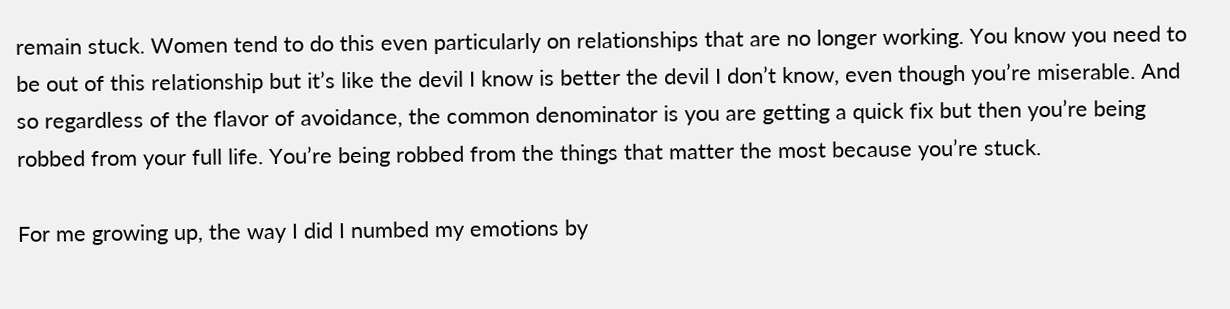remain stuck. Women tend to do this even particularly on relationships that are no longer working. You know you need to be out of this relationship but it’s like the devil I know is better the devil I don’t know, even though you’re miserable. And so regardless of the flavor of avoidance, the common denominator is you are getting a quick fix but then you’re being robbed from your full life. You’re being robbed from the things that matter the most because you’re stuck.

For me growing up, the way I did I numbed my emotions by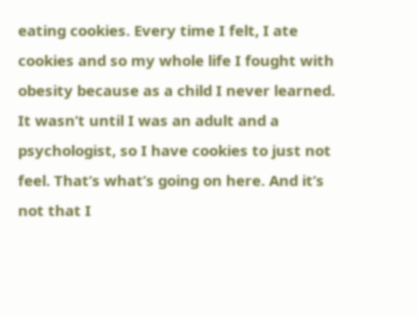eating cookies. Every time I felt, I ate cookies and so my whole life I fought with obesity because as a child I never learned. It wasn’t until I was an adult and a psychologist, so I have cookies to just not feel. That’s what’s going on here. And it’s not that I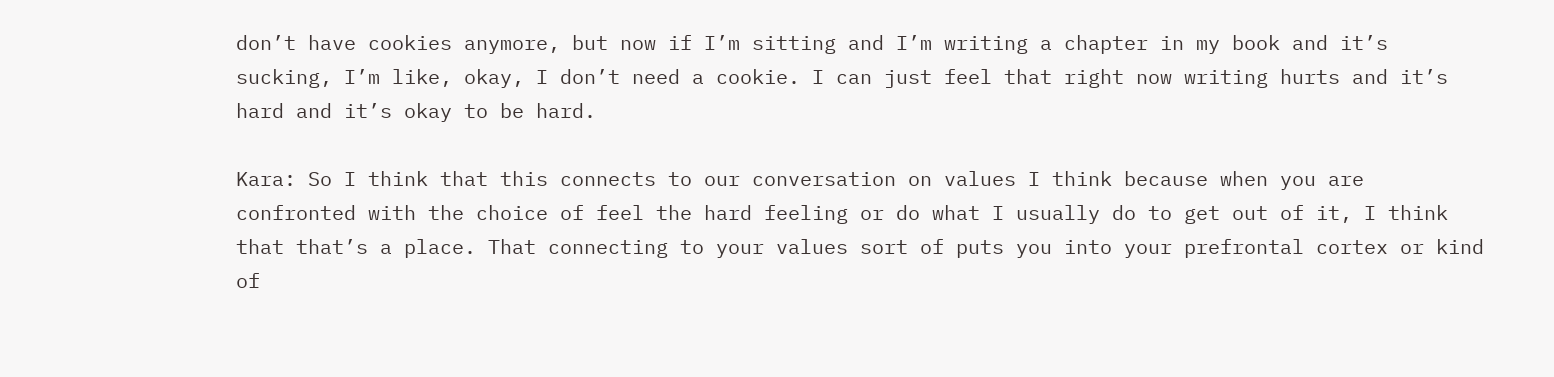don’t have cookies anymore, but now if I’m sitting and I’m writing a chapter in my book and it’s sucking, I’m like, okay, I don’t need a cookie. I can just feel that right now writing hurts and it’s hard and it’s okay to be hard.

Kara: So I think that this connects to our conversation on values I think because when you are confronted with the choice of feel the hard feeling or do what I usually do to get out of it, I think that that’s a place. That connecting to your values sort of puts you into your prefrontal cortex or kind of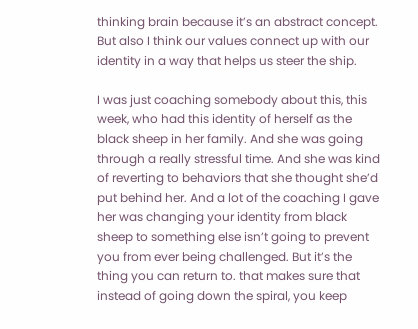thinking brain because it’s an abstract concept. But also I think our values connect up with our identity in a way that helps us steer the ship.

I was just coaching somebody about this, this week, who had this identity of herself as the black sheep in her family. And she was going through a really stressful time. And she was kind of reverting to behaviors that she thought she’d put behind her. And a lot of the coaching I gave her was changing your identity from black sheep to something else isn’t going to prevent you from ever being challenged. But it’s the thing you can return to. that makes sure that instead of going down the spiral, you keep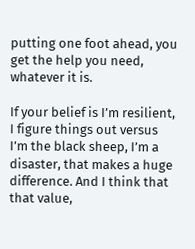putting one foot ahead, you get the help you need, whatever it is.

If your belief is I’m resilient, I figure things out versus I’m the black sheep, I’m a disaster, that makes a huge difference. And I think that that value,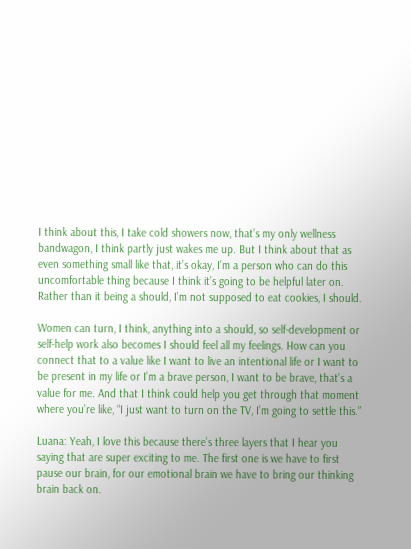I think about this, I take cold showers now, that’s my only wellness bandwagon, I think partly just wakes me up. But I think about that as even something small like that, it’s okay, I’m a person who can do this uncomfortable thing because I think it’s going to be helpful later on. Rather than it being a should, I’m not supposed to eat cookies, I should.

Women can turn, I think, anything into a should, so self-development or self-help work also becomes I should feel all my feelings. How can you connect that to a value like I want to live an intentional life or I want to be present in my life or I’m a brave person, I want to be brave, that’s a value for me. And that I think could help you get through that moment where you’re like, “I just want to turn on the TV, I’m going to settle this.”

Luana: Yeah, I love this because there’s three layers that I hear you saying that are super exciting to me. The first one is we have to first pause our brain, for our emotional brain we have to bring our thinking brain back on.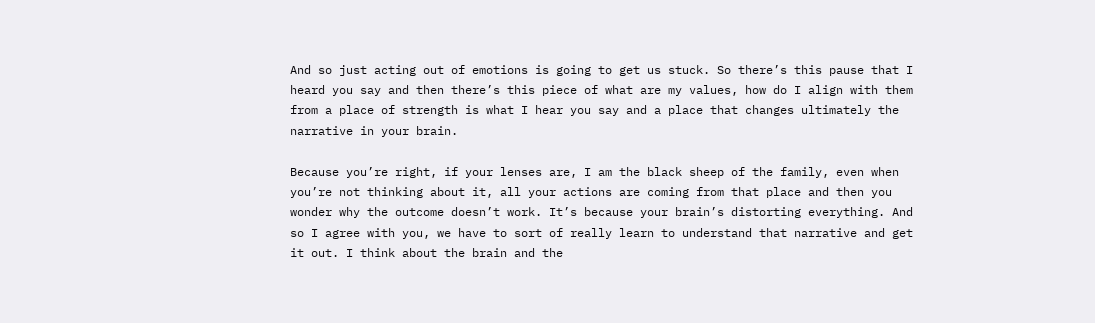And so just acting out of emotions is going to get us stuck. So there’s this pause that I heard you say and then there’s this piece of what are my values, how do I align with them from a place of strength is what I hear you say and a place that changes ultimately the narrative in your brain.

Because you’re right, if your lenses are, I am the black sheep of the family, even when you’re not thinking about it, all your actions are coming from that place and then you wonder why the outcome doesn’t work. It’s because your brain’s distorting everything. And so I agree with you, we have to sort of really learn to understand that narrative and get it out. I think about the brain and the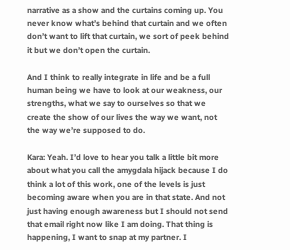narrative as a show and the curtains coming up. You never know what’s behind that curtain and we often don’t want to lift that curtain, we sort of peek behind it but we don’t open the curtain.

And I think to really integrate in life and be a full human being we have to look at our weakness, our strengths, what we say to ourselves so that we create the show of our lives the way we want, not the way we’re supposed to do.

Kara: Yeah. I’d love to hear you talk a little bit more about what you call the amygdala hijack because I do think a lot of this work, one of the levels is just becoming aware when you are in that state. And not just having enough awareness but I should not send that email right now like I am doing. That thing is happening, I want to snap at my partner. I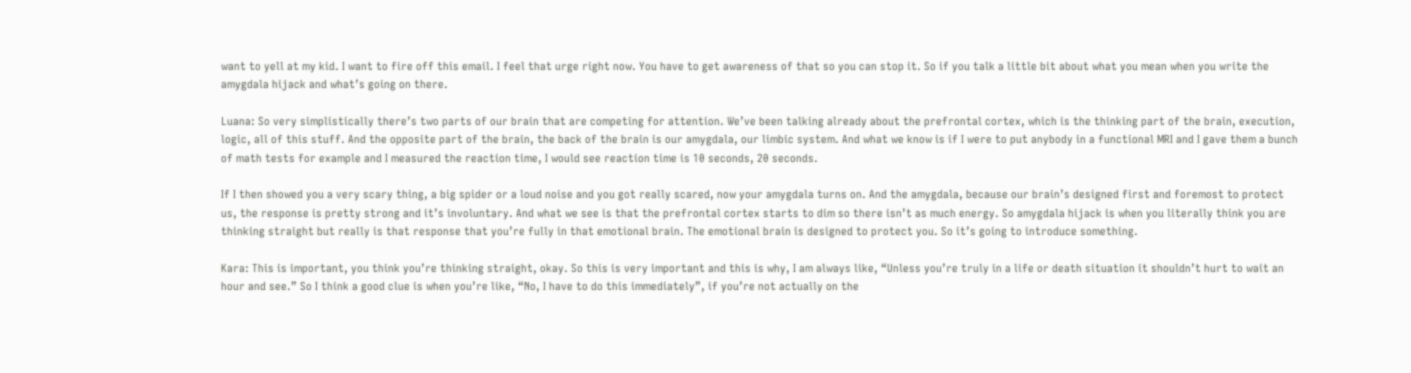want to yell at my kid. I want to fire off this email. I feel that urge right now. You have to get awareness of that so you can stop it. So if you talk a little bit about what you mean when you write the amygdala hijack and what’s going on there.

Luana: So very simplistically there’s two parts of our brain that are competing for attention. We’ve been talking already about the prefrontal cortex, which is the thinking part of the brain, execution, logic, all of this stuff. And the opposite part of the brain, the back of the brain is our amygdala, our limbic system. And what we know is if I were to put anybody in a functional MRI and I gave them a bunch of math tests for example and I measured the reaction time, I would see reaction time is 10 seconds, 20 seconds.

If I then showed you a very scary thing, a big spider or a loud noise and you got really scared, now your amygdala turns on. And the amygdala, because our brain’s designed first and foremost to protect us, the response is pretty strong and it’s involuntary. And what we see is that the prefrontal cortex starts to dim so there isn’t as much energy. So amygdala hijack is when you literally think you are thinking straight but really is that response that you’re fully in that emotional brain. The emotional brain is designed to protect you. So it’s going to introduce something.

Kara: This is important, you think you’re thinking straight, okay. So this is very important and this is why, I am always like, “Unless you’re truly in a life or death situation it shouldn’t hurt to wait an hour and see.” So I think a good clue is when you’re like, “No, I have to do this immediately”, if you’re not actually on the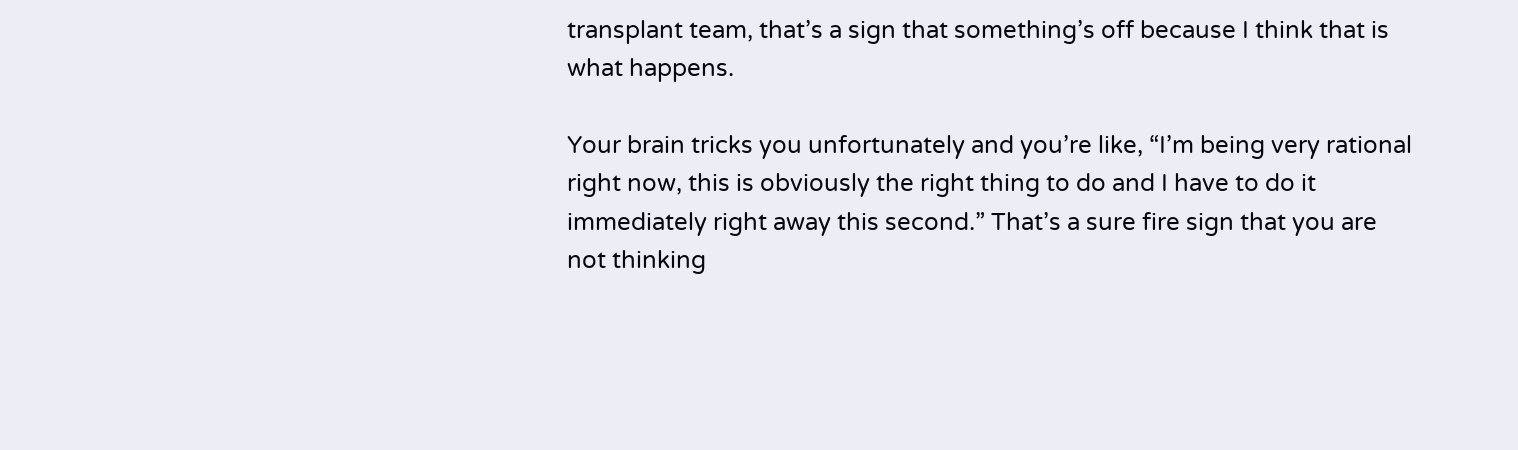transplant team, that’s a sign that something’s off because I think that is what happens.

Your brain tricks you unfortunately and you’re like, “I’m being very rational right now, this is obviously the right thing to do and I have to do it immediately right away this second.” That’s a sure fire sign that you are not thinking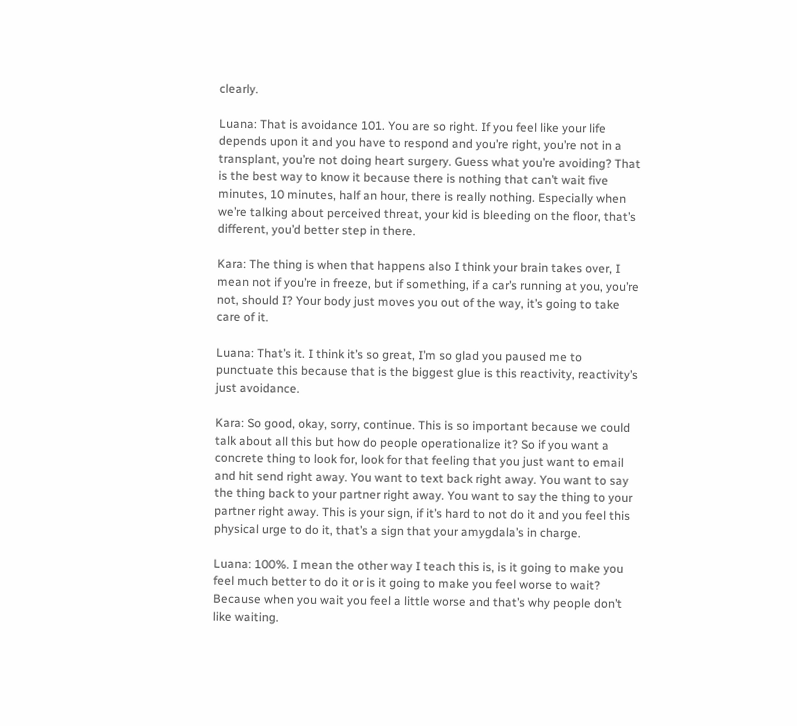clearly.

Luana: That is avoidance 101. You are so right. If you feel like your life depends upon it and you have to respond and you’re right, you’re not in a transplant, you’re not doing heart surgery. Guess what you’re avoiding? That is the best way to know it because there is nothing that can’t wait five minutes, 10 minutes, half an hour, there is really nothing. Especially when we’re talking about perceived threat, your kid is bleeding on the floor, that’s different, you’d better step in there.

Kara: The thing is when that happens also I think your brain takes over, I mean not if you’re in freeze, but if something, if a car’s running at you, you’re not, should I? Your body just moves you out of the way, it’s going to take care of it.

Luana: That’s it. I think it’s so great, I’m so glad you paused me to punctuate this because that is the biggest glue is this reactivity, reactivity’s just avoidance.

Kara: So good, okay, sorry, continue. This is so important because we could talk about all this but how do people operationalize it? So if you want a concrete thing to look for, look for that feeling that you just want to email and hit send right away. You want to text back right away. You want to say the thing back to your partner right away. You want to say the thing to your partner right away. This is your sign, if it’s hard to not do it and you feel this physical urge to do it, that’s a sign that your amygdala’s in charge.

Luana: 100%. I mean the other way I teach this is, is it going to make you feel much better to do it or is it going to make you feel worse to wait? Because when you wait you feel a little worse and that’s why people don’t like waiting.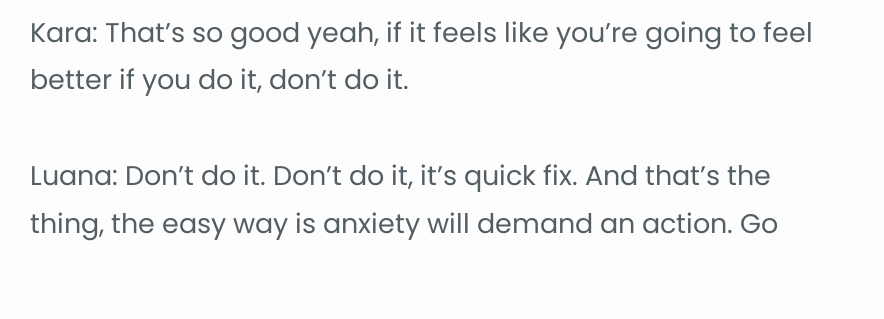Kara: That’s so good yeah, if it feels like you’re going to feel better if you do it, don’t do it.

Luana: Don’t do it. Don’t do it, it’s quick fix. And that’s the thing, the easy way is anxiety will demand an action. Go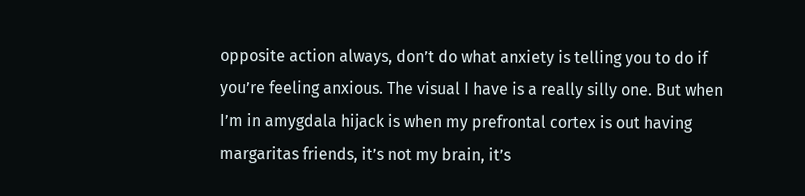opposite action always, don’t do what anxiety is telling you to do if you’re feeling anxious. The visual I have is a really silly one. But when I’m in amygdala hijack is when my prefrontal cortex is out having margaritas friends, it’s not my brain, it’s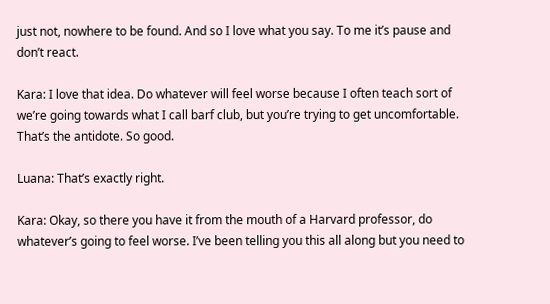just not, nowhere to be found. And so I love what you say. To me it’s pause and don’t react.

Kara: I love that idea. Do whatever will feel worse because I often teach sort of we’re going towards what I call barf club, but you’re trying to get uncomfortable. That’s the antidote. So good.

Luana: That’s exactly right.

Kara: Okay, so there you have it from the mouth of a Harvard professor, do whatever’s going to feel worse. I’ve been telling you this all along but you need to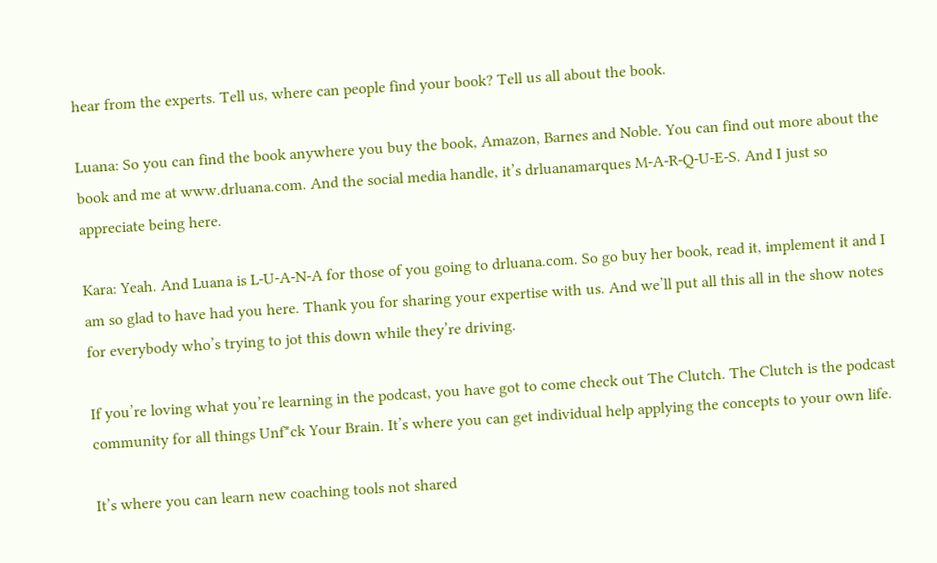hear from the experts. Tell us, where can people find your book? Tell us all about the book.

Luana: So you can find the book anywhere you buy the book, Amazon, Barnes and Noble. You can find out more about the book and me at www.drluana.com. And the social media handle, it’s drluanamarques M-A-R-Q-U-E-S. And I just so appreciate being here.

Kara: Yeah. And Luana is L-U-A-N-A for those of you going to drluana.com. So go buy her book, read it, implement it and I am so glad to have had you here. Thank you for sharing your expertise with us. And we’ll put all this all in the show notes for everybody who’s trying to jot this down while they’re driving.

If you’re loving what you’re learning in the podcast, you have got to come check out The Clutch. The Clutch is the podcast community for all things Unf*ck Your Brain. It’s where you can get individual help applying the concepts to your own life.

It’s where you can learn new coaching tools not shared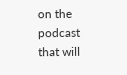on the podcast that will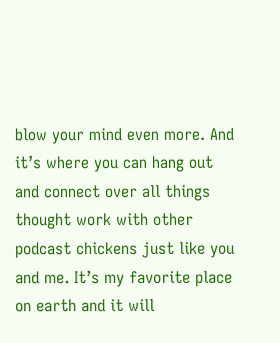blow your mind even more. And it’s where you can hang out and connect over all things thought work with other podcast chickens just like you and me. It’s my favorite place on earth and it will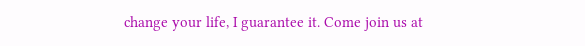change your life, I guarantee it. Come join us at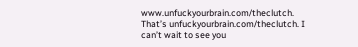www.unfuckyourbrain.com/theclutch. That’s unfuckyourbrain.com/theclutch. I can’t wait to see you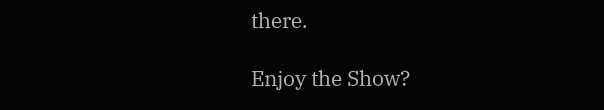there.

Enjoy the Show?